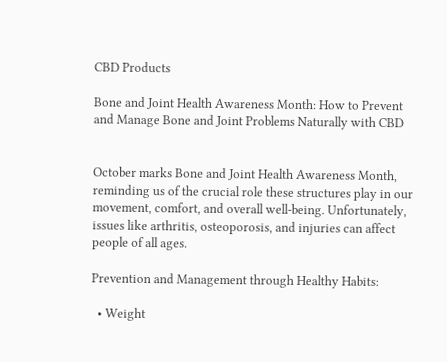CBD Products

Bone and Joint Health Awareness Month: How to Prevent and Manage Bone and Joint Problems Naturally with CBD


October marks Bone and Joint Health Awareness Month, reminding us of the crucial role these structures play in our movement, comfort, and overall well-being. Unfortunately, issues like arthritis, osteoporosis, and injuries can affect people of all ages.

Prevention and Management through Healthy Habits:

  • Weight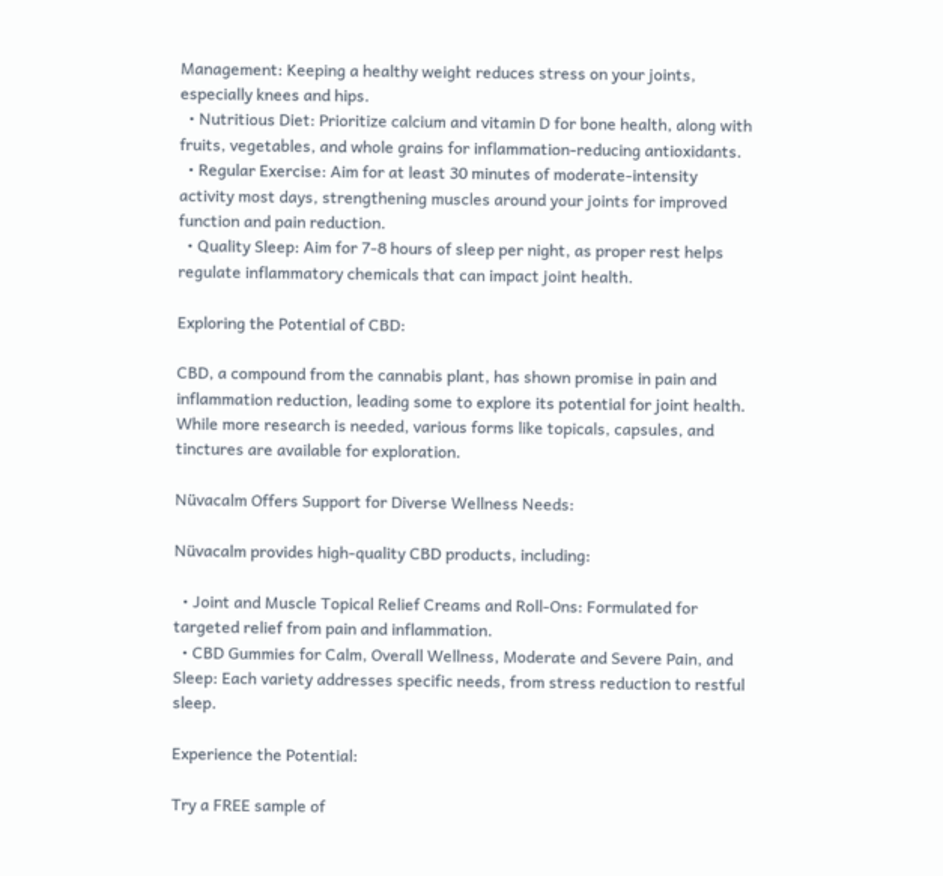Management: Keeping a healthy weight reduces stress on your joints, especially knees and hips.
  • Nutritious Diet: Prioritize calcium and vitamin D for bone health, along with fruits, vegetables, and whole grains for inflammation-reducing antioxidants.
  • Regular Exercise: Aim for at least 30 minutes of moderate-intensity activity most days, strengthening muscles around your joints for improved function and pain reduction.
  • Quality Sleep: Aim for 7-8 hours of sleep per night, as proper rest helps regulate inflammatory chemicals that can impact joint health.

Exploring the Potential of CBD:

CBD, a compound from the cannabis plant, has shown promise in pain and inflammation reduction, leading some to explore its potential for joint health. While more research is needed, various forms like topicals, capsules, and tinctures are available for exploration.

Nüvacalm Offers Support for Diverse Wellness Needs:

Nüvacalm provides high-quality CBD products, including:

  • Joint and Muscle Topical Relief Creams and Roll-Ons: Formulated for targeted relief from pain and inflammation.
  • CBD Gummies for Calm, Overall Wellness, Moderate and Severe Pain, and Sleep: Each variety addresses specific needs, from stress reduction to restful sleep.

Experience the Potential:

Try a FREE sample of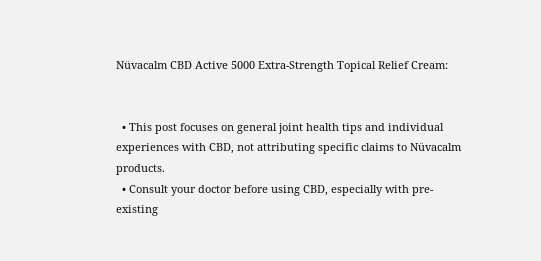Nüvacalm CBD Active 5000 Extra-Strength Topical Relief Cream:


  • This post focuses on general joint health tips and individual experiences with CBD, not attributing specific claims to Nüvacalm products.
  • Consult your doctor before using CBD, especially with pre-existing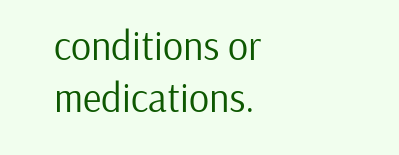conditions or medications.